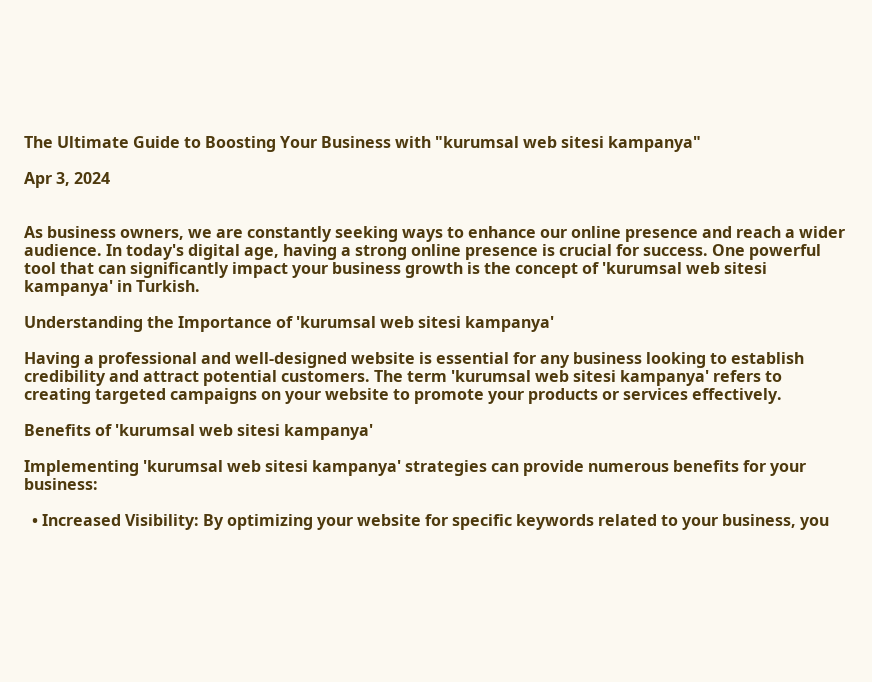The Ultimate Guide to Boosting Your Business with "kurumsal web sitesi kampanya"

Apr 3, 2024


As business owners, we are constantly seeking ways to enhance our online presence and reach a wider audience. In today's digital age, having a strong online presence is crucial for success. One powerful tool that can significantly impact your business growth is the concept of 'kurumsal web sitesi kampanya' in Turkish.

Understanding the Importance of 'kurumsal web sitesi kampanya'

Having a professional and well-designed website is essential for any business looking to establish credibility and attract potential customers. The term 'kurumsal web sitesi kampanya' refers to creating targeted campaigns on your website to promote your products or services effectively.

Benefits of 'kurumsal web sitesi kampanya'

Implementing 'kurumsal web sitesi kampanya' strategies can provide numerous benefits for your business:

  • Increased Visibility: By optimizing your website for specific keywords related to your business, you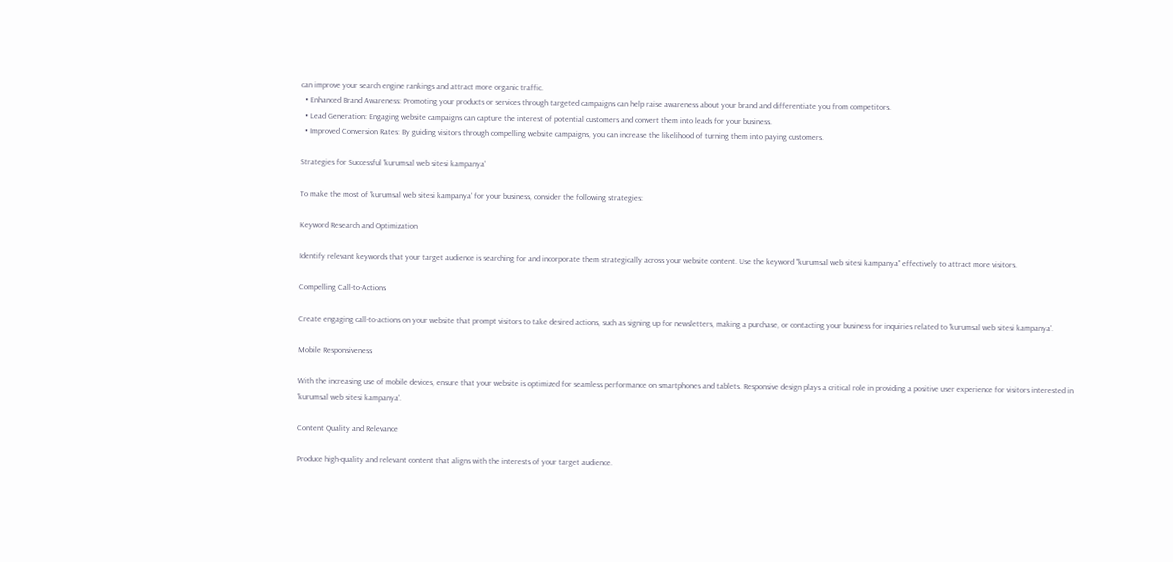can improve your search engine rankings and attract more organic traffic.
  • Enhanced Brand Awareness: Promoting your products or services through targeted campaigns can help raise awareness about your brand and differentiate you from competitors.
  • Lead Generation: Engaging website campaigns can capture the interest of potential customers and convert them into leads for your business.
  • Improved Conversion Rates: By guiding visitors through compelling website campaigns, you can increase the likelihood of turning them into paying customers.

Strategies for Successful 'kurumsal web sitesi kampanya'

To make the most of 'kurumsal web sitesi kampanya' for your business, consider the following strategies:

Keyword Research and Optimization

Identify relevant keywords that your target audience is searching for and incorporate them strategically across your website content. Use the keyword "kurumsal web sitesi kampanya" effectively to attract more visitors.

Compelling Call-to-Actions

Create engaging call-to-actions on your website that prompt visitors to take desired actions, such as signing up for newsletters, making a purchase, or contacting your business for inquiries related to 'kurumsal web sitesi kampanya'.

Mobile Responsiveness

With the increasing use of mobile devices, ensure that your website is optimized for seamless performance on smartphones and tablets. Responsive design plays a critical role in providing a positive user experience for visitors interested in 'kurumsal web sitesi kampanya'.

Content Quality and Relevance

Produce high-quality and relevant content that aligns with the interests of your target audience.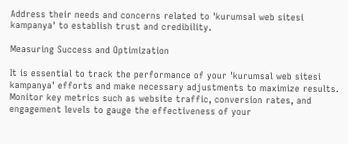Address their needs and concerns related to 'kurumsal web sitesi kampanya' to establish trust and credibility.

Measuring Success and Optimization

It is essential to track the performance of your 'kurumsal web sitesi kampanya' efforts and make necessary adjustments to maximize results. Monitor key metrics such as website traffic, conversion rates, and engagement levels to gauge the effectiveness of your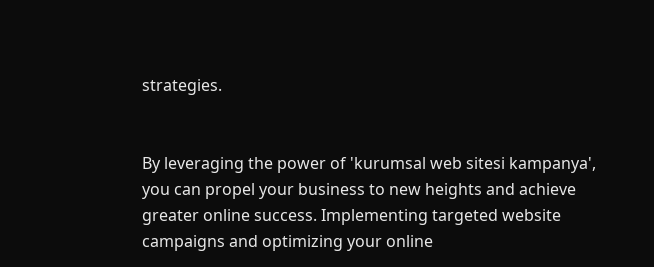strategies.


By leveraging the power of 'kurumsal web sitesi kampanya', you can propel your business to new heights and achieve greater online success. Implementing targeted website campaigns and optimizing your online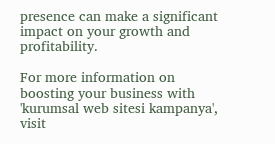presence can make a significant impact on your growth and profitability.

For more information on boosting your business with 'kurumsal web sitesi kampanya', visit